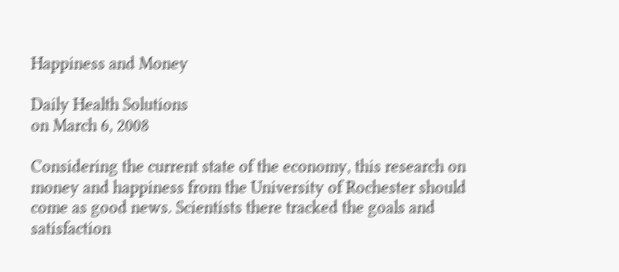Happiness and Money

Daily Health Solutions
on March 6, 2008

Considering the current state of the economy, this research on money and happiness from the University of Rochester should come as good news. Scientists there tracked the goals and satisfaction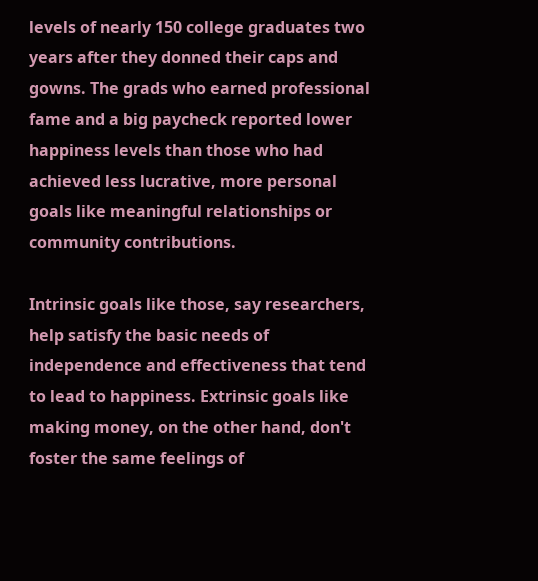levels of nearly 150 college graduates two years after they donned their caps and gowns. The grads who earned professional fame and a big paycheck reported lower happiness levels than those who had achieved less lucrative, more personal goals like meaningful relationships or community contributions.

Intrinsic goals like those, say researchers, help satisfy the basic needs of independence and effectiveness that tend to lead to happiness. Extrinsic goals like making money, on the other hand, don't foster the same feelings of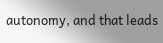autonomy, and that leads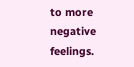to more negative feelings.